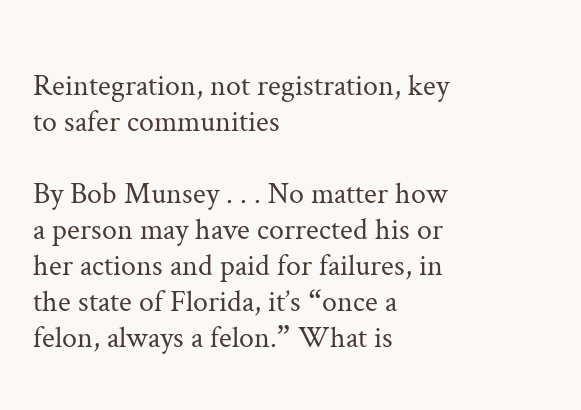Reintegration, not registration, key to safer communities

By Bob Munsey . . . No matter how a person may have corrected his or her actions and paid for failures, in the state of Florida, it’s “once a felon, always a felon.” What is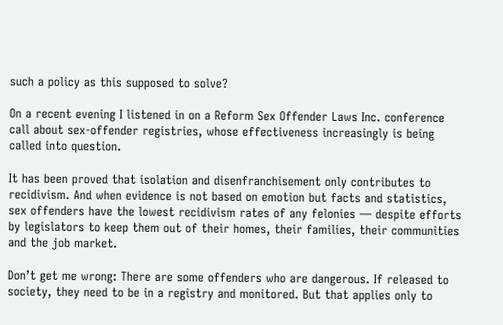such a policy as this supposed to solve?

On a recent evening I listened in on a Reform Sex Offender Laws Inc. conference call about sex-offender registries, whose effectiveness increasingly is being called into question.

It has been proved that isolation and disenfranchisement only contributes to recidivism. And when evidence is not based on emotion but facts and statistics, sex offenders have the lowest recidivism rates of any felonies — despite efforts by legislators to keep them out of their homes, their families, their communities and the job market.

Don’t get me wrong: There are some offenders who are dangerous. If released to society, they need to be in a registry and monitored. But that applies only to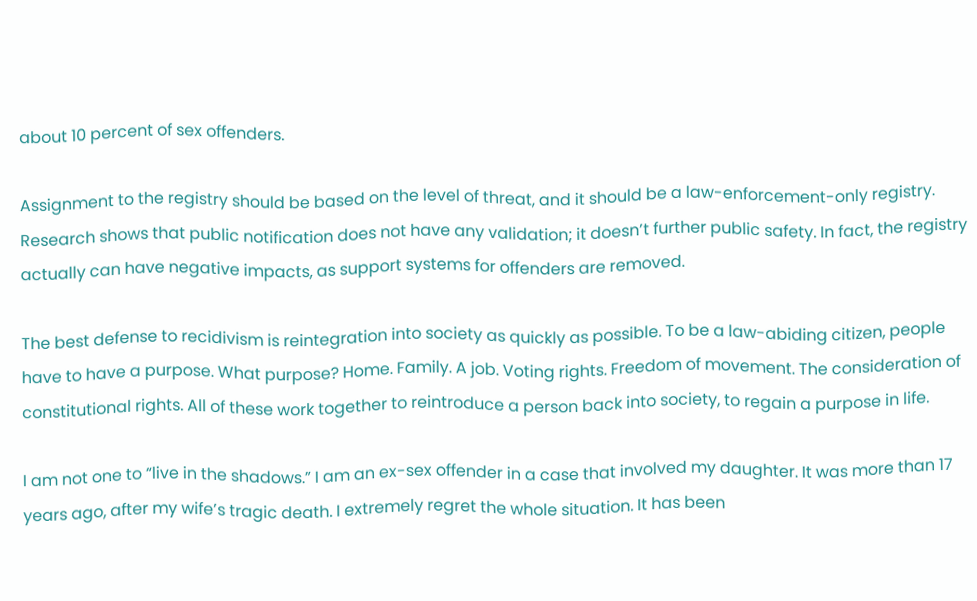about 10 percent of sex offenders.

Assignment to the registry should be based on the level of threat, and it should be a law-enforcement-only registry. Research shows that public notification does not have any validation; it doesn’t further public safety. In fact, the registry actually can have negative impacts, as support systems for offenders are removed.

The best defense to recidivism is reintegration into society as quickly as possible. To be a law-abiding citizen, people have to have a purpose. What purpose? Home. Family. A job. Voting rights. Freedom of movement. The consideration of constitutional rights. All of these work together to reintroduce a person back into society, to regain a purpose in life.

I am not one to “live in the shadows.” I am an ex-sex offender in a case that involved my daughter. It was more than 17 years ago, after my wife’s tragic death. I extremely regret the whole situation. It has been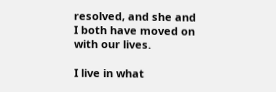resolved, and she and I both have moved on with our lives.

I live in what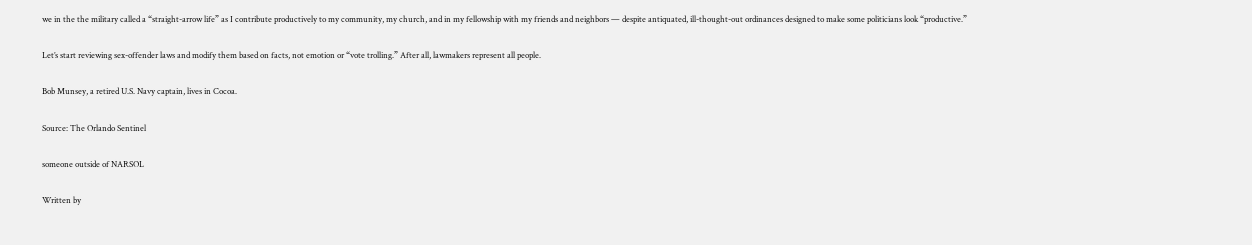we in the the military called a “straight-arrow life” as I contribute productively to my community, my church, and in my fellowship with my friends and neighbors — despite antiquated, ill-thought-out ordinances designed to make some politicians look “productive.”

Let’s start reviewing sex-offender laws and modify them based on facts, not emotion or “vote trolling.” After all, lawmakers represent all people.

Bob Munsey, a retired U.S. Navy captain, lives in Cocoa.

Source: The Orlando Sentinel

someone outside of NARSOL

Written by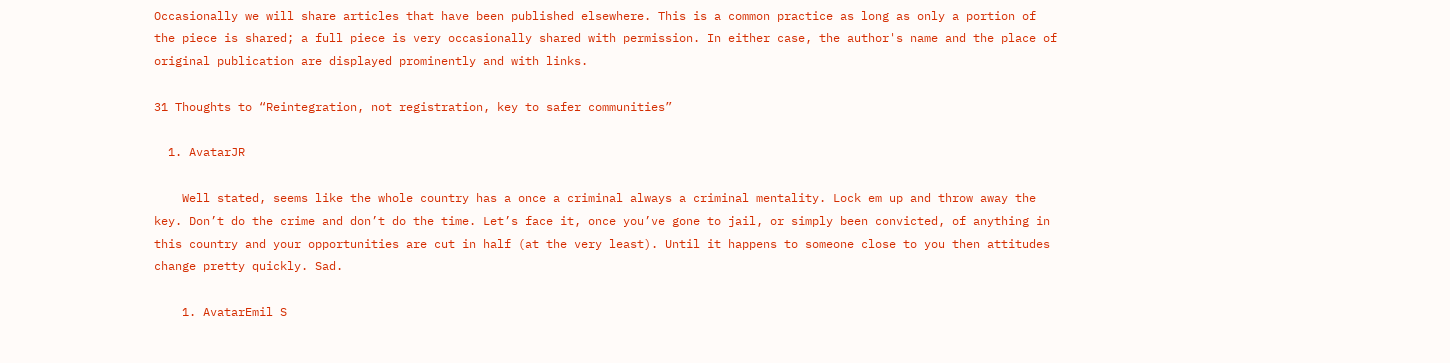Occasionally we will share articles that have been published elsewhere. This is a common practice as long as only a portion of the piece is shared; a full piece is very occasionally shared with permission. In either case, the author's name and the place of original publication are displayed prominently and with links.

31 Thoughts to “Reintegration, not registration, key to safer communities”

  1. AvatarJR

    Well stated, seems like the whole country has a once a criminal always a criminal mentality. Lock em up and throw away the key. Don’t do the crime and don’t do the time. Let’s face it, once you’ve gone to jail, or simply been convicted, of anything in this country and your opportunities are cut in half (at the very least). Until it happens to someone close to you then attitudes change pretty quickly. Sad.

    1. AvatarEmil S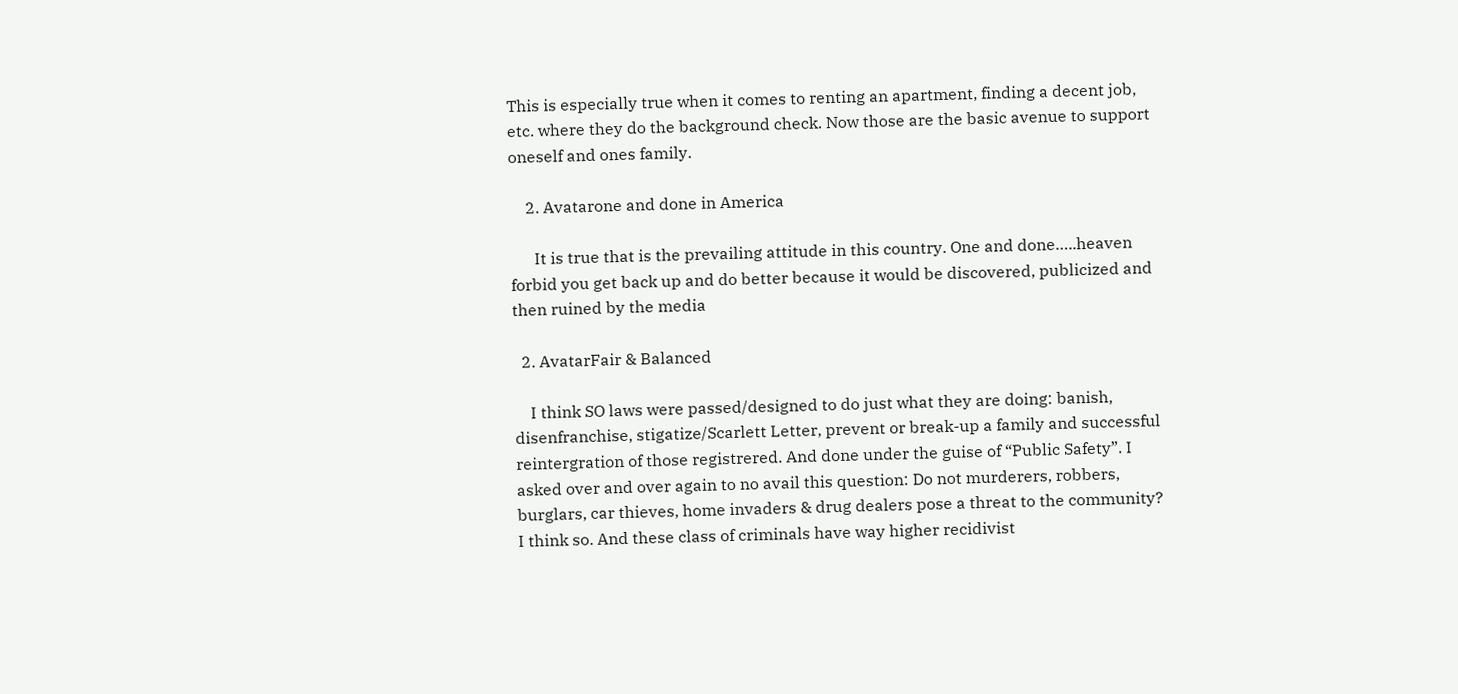This is especially true when it comes to renting an apartment, finding a decent job, etc. where they do the background check. Now those are the basic avenue to support oneself and ones family.

    2. Avatarone and done in America

      It is true that is the prevailing attitude in this country. One and done…..heaven forbid you get back up and do better because it would be discovered, publicized and then ruined by the media

  2. AvatarFair & Balanced

    I think SO laws were passed/designed to do just what they are doing: banish, disenfranchise, stigatize/Scarlett Letter, prevent or break-up a family and successful reintergration of those registrered. And done under the guise of “Public Safety”. I asked over and over again to no avail this question: Do not murderers, robbers, burglars, car thieves, home invaders & drug dealers pose a threat to the community? I think so. And these class of criminals have way higher recidivist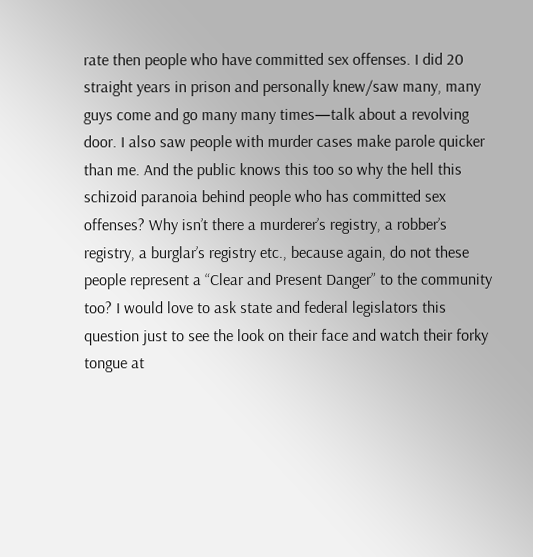rate then people who have committed sex offenses. I did 20 straight years in prison and personally knew/saw many, many guys come and go many many times—talk about a revolving door. I also saw people with murder cases make parole quicker than me. And the public knows this too so why the hell this schizoid paranoia behind people who has committed sex offenses? Why isn’t there a murderer’s registry, a robber’s registry, a burglar’s registry etc., because again, do not these people represent a “Clear and Present Danger” to the community too? I would love to ask state and federal legislators this question just to see the look on their face and watch their forky tongue at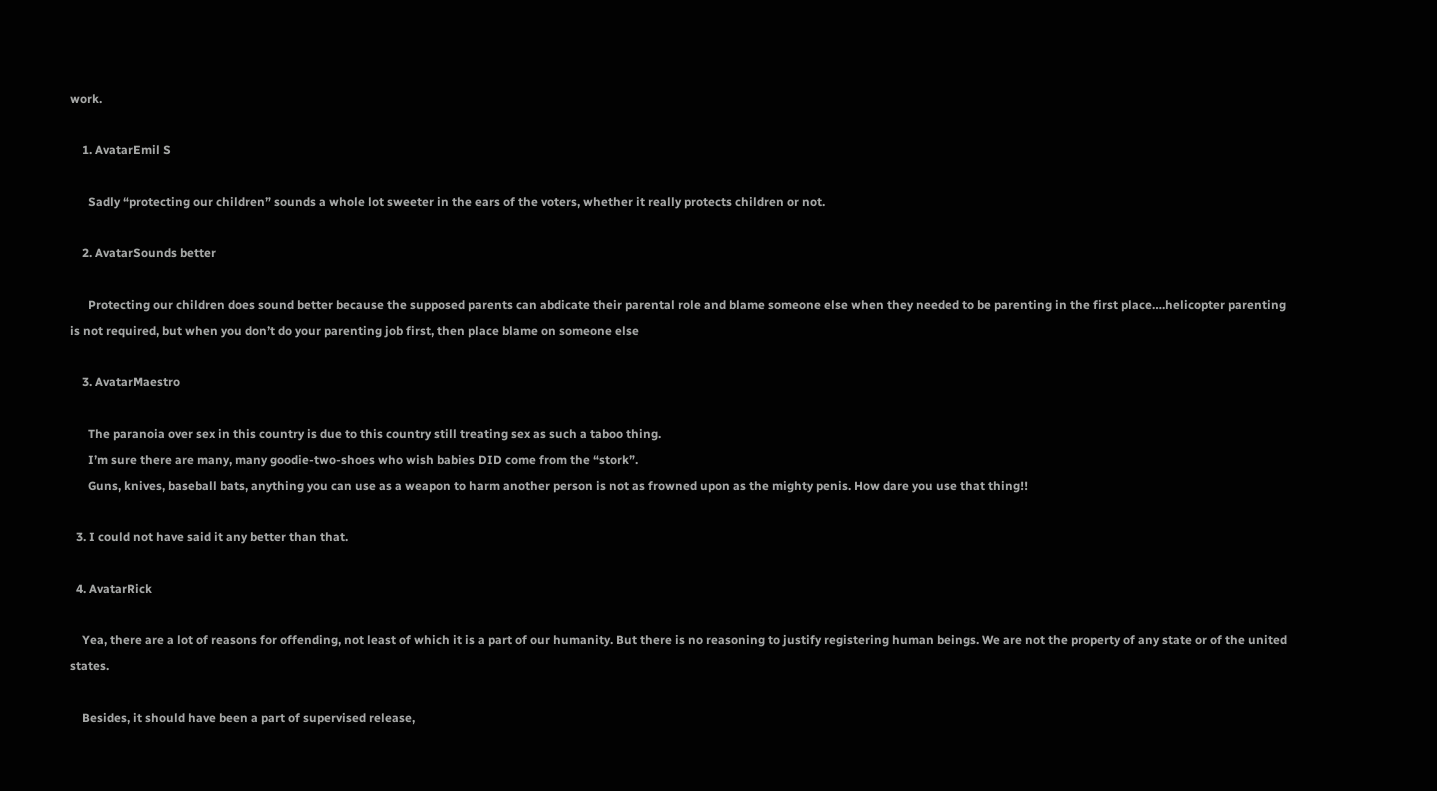work.

    1. AvatarEmil S

      Sadly “protecting our children” sounds a whole lot sweeter in the ears of the voters, whether it really protects children or not.

    2. AvatarSounds better

      Protecting our children does sound better because the supposed parents can abdicate their parental role and blame someone else when they needed to be parenting in the first place….helicopter parenting is not required, but when you don’t do your parenting job first, then place blame on someone else

    3. AvatarMaestro

      The paranoia over sex in this country is due to this country still treating sex as such a taboo thing.
      I’m sure there are many, many goodie-two-shoes who wish babies DID come from the “stork”.
      Guns, knives, baseball bats, anything you can use as a weapon to harm another person is not as frowned upon as the mighty penis. How dare you use that thing!!

  3. I could not have said it any better than that.

  4. AvatarRick

    Yea, there are a lot of reasons for offending, not least of which it is a part of our humanity. But there is no reasoning to justify registering human beings. We are not the property of any state or of the united states.

    Besides, it should have been a part of supervised release,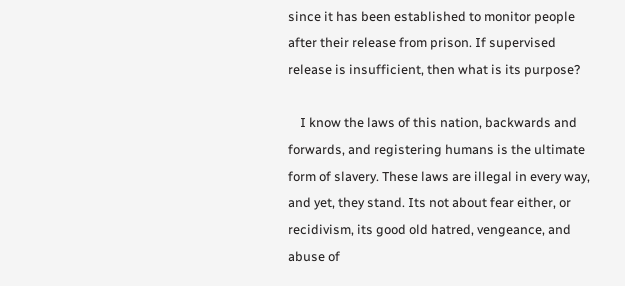since it has been established to monitor people after their release from prison. If supervised release is insufficient, then what is its purpose?

    I know the laws of this nation, backwards and forwards, and registering humans is the ultimate form of slavery. These laws are illegal in every way, and yet, they stand. Its not about fear either, or recidivism, its good old hatred, vengeance, and abuse of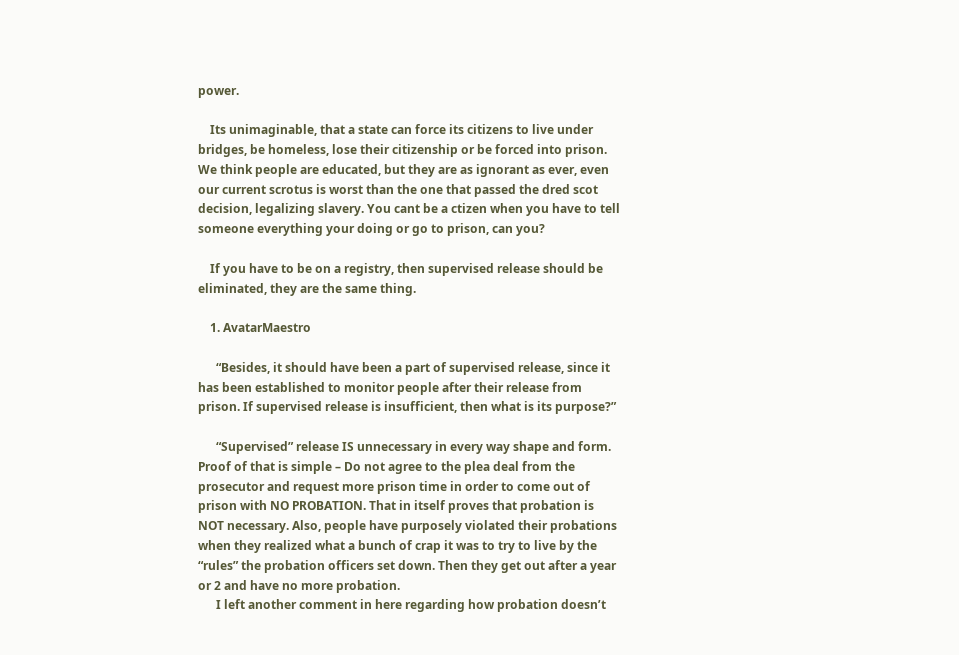power.

    Its unimaginable, that a state can force its citizens to live under bridges, be homeless, lose their citizenship or be forced into prison. We think people are educated, but they are as ignorant as ever, even our current scrotus is worst than the one that passed the dred scot decision, legalizing slavery. You cant be a ctizen when you have to tell someone everything your doing or go to prison, can you?

    If you have to be on a registry, then supervised release should be eliminated, they are the same thing.

    1. AvatarMaestro

      “Besides, it should have been a part of supervised release, since it has been established to monitor people after their release from prison. If supervised release is insufficient, then what is its purpose?”

      “Supervised” release IS unnecessary in every way shape and form. Proof of that is simple – Do not agree to the plea deal from the prosecutor and request more prison time in order to come out of prison with NO PROBATION. That in itself proves that probation is NOT necessary. Also, people have purposely violated their probations when they realized what a bunch of crap it was to try to live by the “rules” the probation officers set down. Then they get out after a year or 2 and have no more probation.
      I left another comment in here regarding how probation doesn’t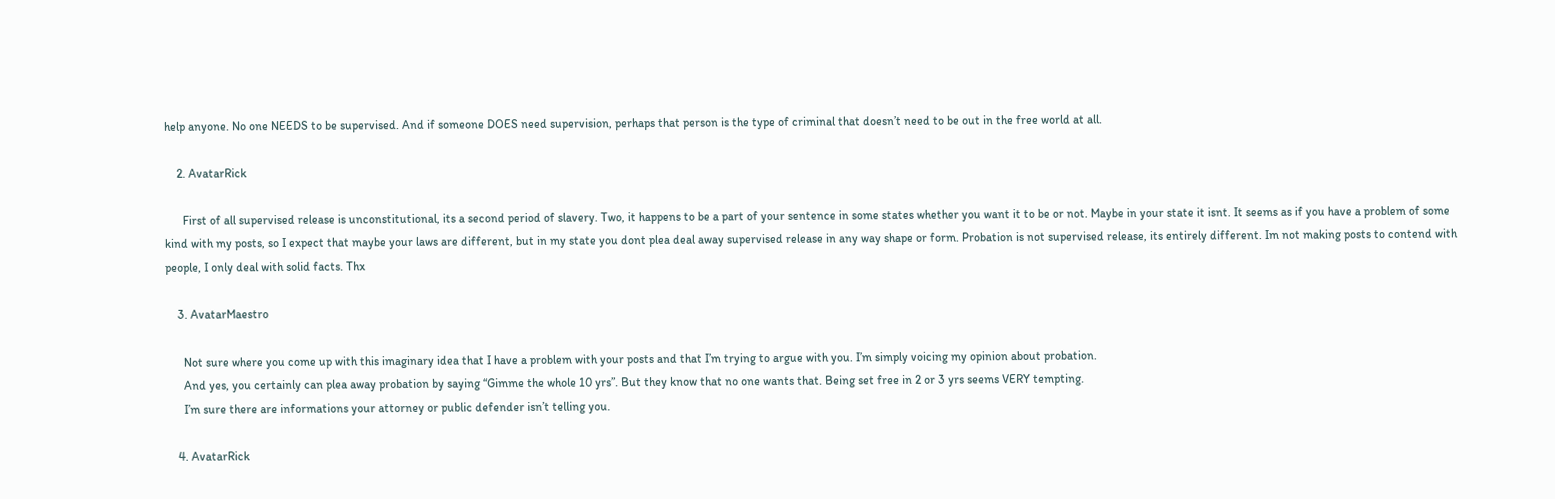help anyone. No one NEEDS to be supervised. And if someone DOES need supervision, perhaps that person is the type of criminal that doesn’t need to be out in the free world at all.

    2. AvatarRick

      First of all supervised release is unconstitutional, its a second period of slavery. Two, it happens to be a part of your sentence in some states whether you want it to be or not. Maybe in your state it isnt. It seems as if you have a problem of some kind with my posts, so I expect that maybe your laws are different, but in my state you dont plea deal away supervised release in any way shape or form. Probation is not supervised release, its entirely different. Im not making posts to contend with people, I only deal with solid facts. Thx

    3. AvatarMaestro

      Not sure where you come up with this imaginary idea that I have a problem with your posts and that I’m trying to argue with you. I’m simply voicing my opinion about probation.
      And yes, you certainly can plea away probation by saying “Gimme the whole 10 yrs”. But they know that no one wants that. Being set free in 2 or 3 yrs seems VERY tempting.
      I’m sure there are informations your attorney or public defender isn’t telling you.

    4. AvatarRick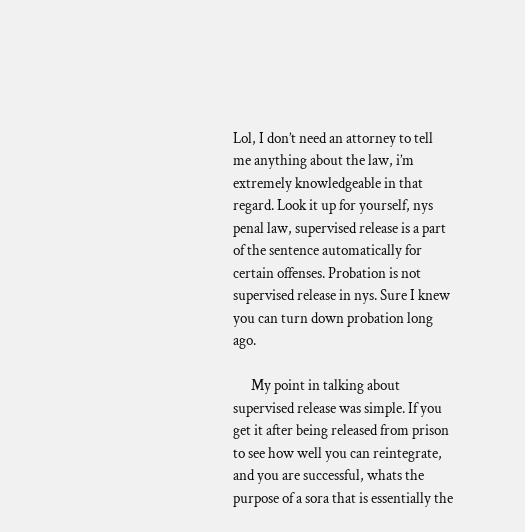Lol, I don’t need an attorney to tell me anything about the law, i’m extremely knowledgeable in that regard. Look it up for yourself, nys penal law, supervised release is a part of the sentence automatically for certain offenses. Probation is not supervised release in nys. Sure I knew you can turn down probation long ago.

      My point in talking about supervised release was simple. If you get it after being released from prison to see how well you can reintegrate, and you are successful, whats the purpose of a sora that is essentially the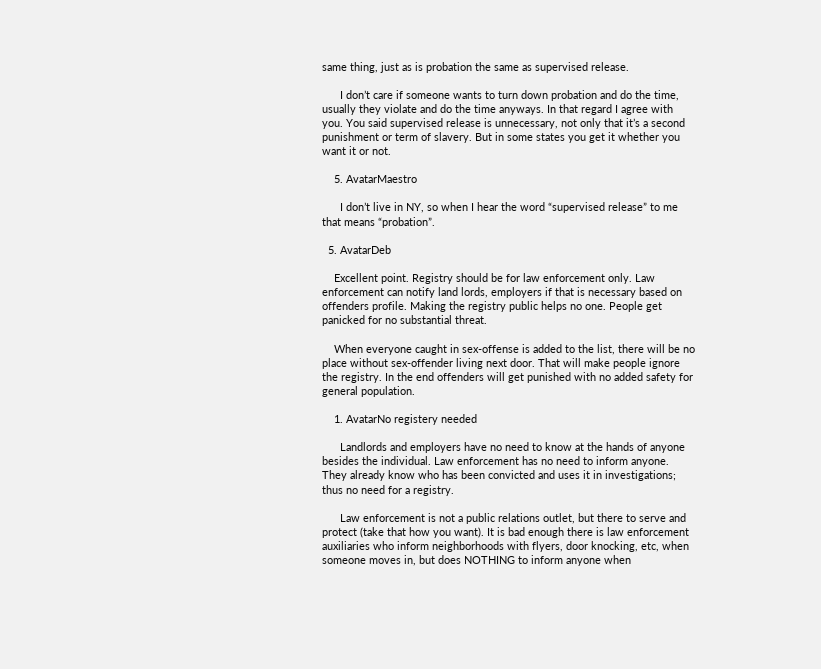same thing, just as is probation the same as supervised release.

      I don’t care if someone wants to turn down probation and do the time, usually they violate and do the time anyways. In that regard I agree with you. You said supervised release is unnecessary, not only that it’s a second punishment or term of slavery. But in some states you get it whether you want it or not.

    5. AvatarMaestro

      I don’t live in NY, so when I hear the word “supervised release” to me that means “probation”.

  5. AvatarDeb

    Excellent point. Registry should be for law enforcement only. Law enforcement can notify land lords, employers if that is necessary based on offenders profile. Making the registry public helps no one. People get panicked for no substantial threat.

    When everyone caught in sex-offense is added to the list, there will be no place without sex-offender living next door. That will make people ignore the registry. In the end offenders will get punished with no added safety for general population.

    1. AvatarNo registery needed

      Landlords and employers have no need to know at the hands of anyone besides the individual. Law enforcement has no need to inform anyone. They already know who has been convicted and uses it in investigations; thus no need for a registry.

      Law enforcement is not a public relations outlet, but there to serve and protect (take that how you want). It is bad enough there is law enforcement auxiliaries who inform neighborhoods with flyers, door knocking, etc, when someone moves in, but does NOTHING to inform anyone when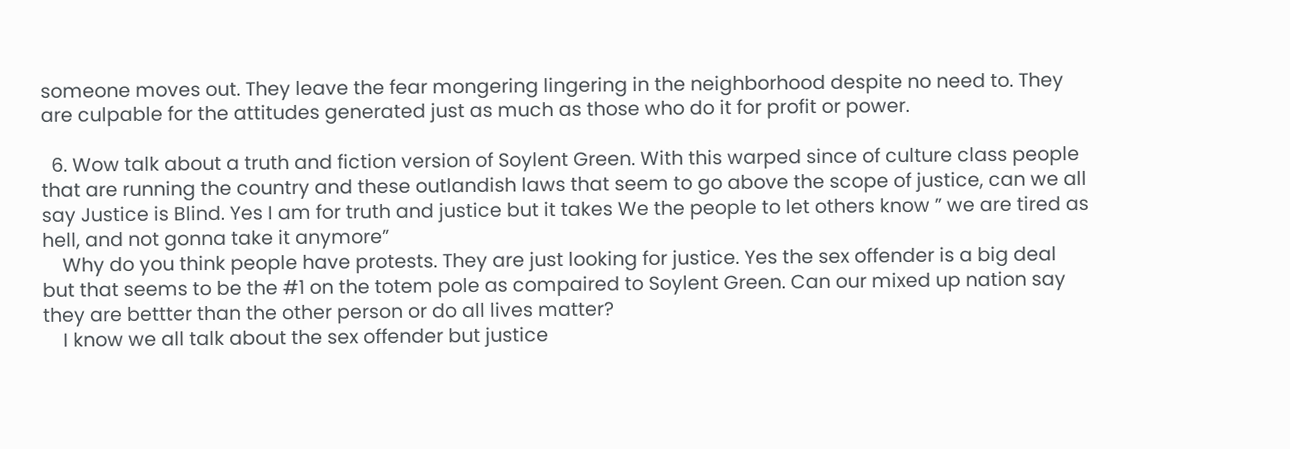someone moves out. They leave the fear mongering lingering in the neighborhood despite no need to. They are culpable for the attitudes generated just as much as those who do it for profit or power.

  6. Wow talk about a truth and fiction version of Soylent Green. With this warped since of culture class people that are running the country and these outlandish laws that seem to go above the scope of justice, can we all say Justice is Blind. Yes I am for truth and justice but it takes We the people to let others know ” we are tired as hell, and not gonna take it anymore”
    Why do you think people have protests. They are just looking for justice. Yes the sex offender is a big deal but that seems to be the #1 on the totem pole as compaired to Soylent Green. Can our mixed up nation say they are bettter than the other person or do all lives matter?
    I know we all talk about the sex offender but justice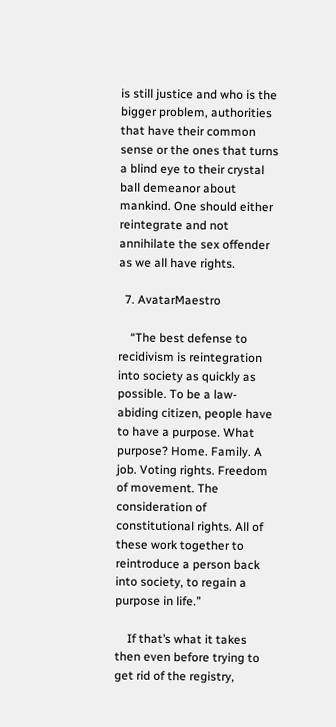is still justice and who is the bigger problem, authorities that have their common sense or the ones that turns a blind eye to their crystal ball demeanor about mankind. One should either reintegrate and not annihilate the sex offender as we all have rights.

  7. AvatarMaestro

    “The best defense to recidivism is reintegration into society as quickly as possible. To be a law-abiding citizen, people have to have a purpose. What purpose? Home. Family. A job. Voting rights. Freedom of movement. The consideration of constitutional rights. All of these work together to reintroduce a person back into society, to regain a purpose in life.”

    If that’s what it takes then even before trying to get rid of the registry,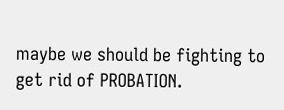maybe we should be fighting to get rid of PROBATION.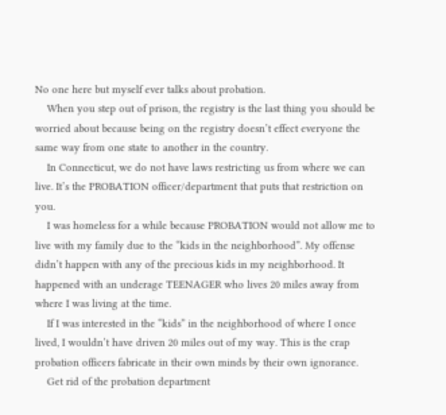No one here but myself ever talks about probation.
    When you step out of prison, the registry is the last thing you should be worried about because being on the registry doesn’t effect everyone the same way from one state to another in the country.
    In Connecticut, we do not have laws restricting us from where we can live. It’s the PROBATION officer/department that puts that restriction on you.
    I was homeless for a while because PROBATION would not allow me to live with my family due to the “kids in the neighborhood”. My offense didn’t happen with any of the precious kids in my neighborhood. It happened with an underage TEENAGER who lives 20 miles away from where I was living at the time.
    If I was interested in the “kids” in the neighborhood of where I once lived, I wouldn’t have driven 20 miles out of my way. This is the crap probation officers fabricate in their own minds by their own ignorance.
    Get rid of the probation department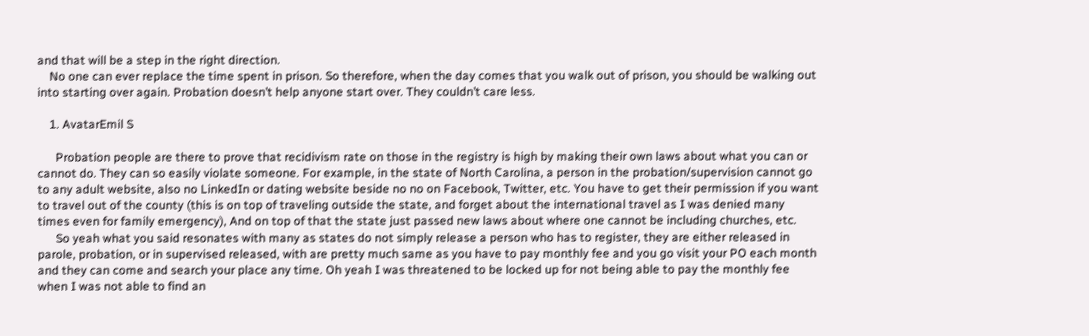and that will be a step in the right direction.
    No one can ever replace the time spent in prison. So therefore, when the day comes that you walk out of prison, you should be walking out into starting over again. Probation doesn’t help anyone start over. They couldn’t care less.

    1. AvatarEmil S

      Probation people are there to prove that recidivism rate on those in the registry is high by making their own laws about what you can or cannot do. They can so easily violate someone. For example, in the state of North Carolina, a person in the probation/supervision cannot go to any adult website, also no LinkedIn or dating website beside no no on Facebook, Twitter, etc. You have to get their permission if you want to travel out of the county (this is on top of traveling outside the state, and forget about the international travel as I was denied many times even for family emergency), And on top of that the state just passed new laws about where one cannot be including churches, etc.
      So yeah what you said resonates with many as states do not simply release a person who has to register, they are either released in parole, probation, or in supervised released, with are pretty much same as you have to pay monthly fee and you go visit your PO each month and they can come and search your place any time. Oh yeah I was threatened to be locked up for not being able to pay the monthly fee when I was not able to find an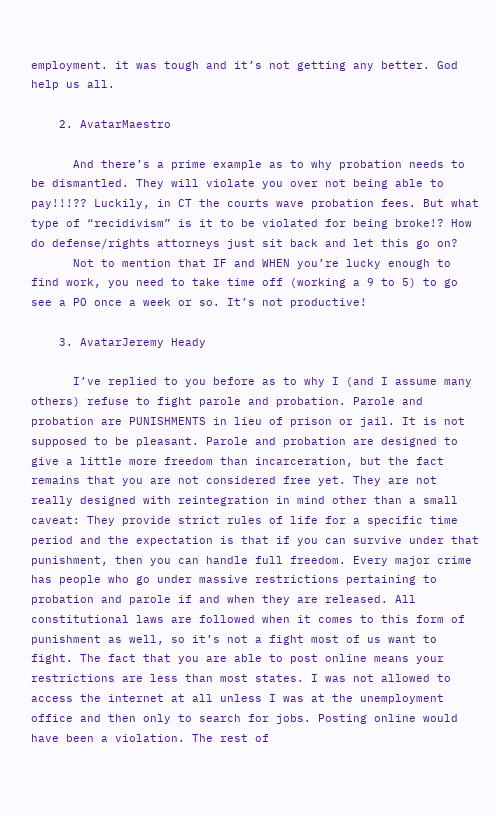employment. it was tough and it’s not getting any better. God help us all.

    2. AvatarMaestro

      And there’s a prime example as to why probation needs to be dismantled. They will violate you over not being able to pay!!!?? Luckily, in CT the courts wave probation fees. But what type of “recidivism” is it to be violated for being broke!? How do defense/rights attorneys just sit back and let this go on?
      Not to mention that IF and WHEN you’re lucky enough to find work, you need to take time off (working a 9 to 5) to go see a PO once a week or so. It’s not productive!

    3. AvatarJeremy Heady

      I’ve replied to you before as to why I (and I assume many others) refuse to fight parole and probation. Parole and probation are PUNISHMENTS in lieu of prison or jail. It is not supposed to be pleasant. Parole and probation are designed to give a little more freedom than incarceration, but the fact remains that you are not considered free yet. They are not really designed with reintegration in mind other than a small caveat: They provide strict rules of life for a specific time period and the expectation is that if you can survive under that punishment, then you can handle full freedom. Every major crime has people who go under massive restrictions pertaining to probation and parole if and when they are released. All constitutional laws are followed when it comes to this form of punishment as well, so it’s not a fight most of us want to fight. The fact that you are able to post online means your restrictions are less than most states. I was not allowed to access the internet at all unless I was at the unemployment office and then only to search for jobs. Posting online would have been a violation. The rest of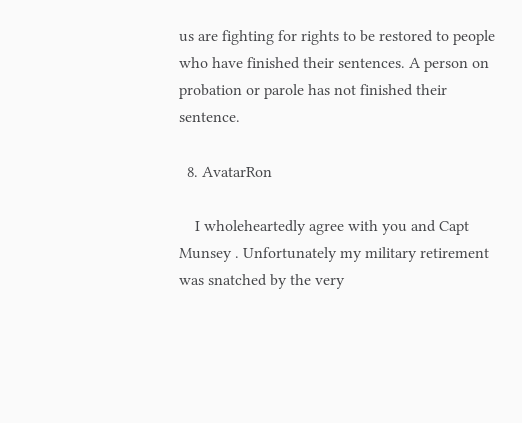us are fighting for rights to be restored to people who have finished their sentences. A person on probation or parole has not finished their sentence.

  8. AvatarRon

    I wholeheartedly agree with you and Capt Munsey . Unfortunately my military retirement was snatched by the very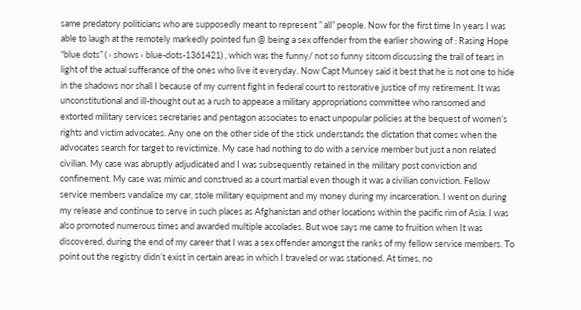same predatory politicians who are supposedly meant to represent ” all” people. Now for the first time In years I was able to laugh at the remotely markedly pointed fun @ being a sex offender from the earlier showing of : Rasing Hope “blue dots” ( › shows › blue-dots-1361421) , which was the funny/ not so funny sitcom discussing the trail of tears in light of the actual sufferance of the ones who live it everyday. Now Capt Munsey said it best that he is not one to hide in the shadows nor shall I because of my current fight in federal court to restorative justice of my retirement. It was unconstitutional and ill-thought out as a rush to appease a military appropriations committee who ransomed and extorted military services secretaries and pentagon associates to enact unpopular policies at the bequest of women’s rights and victim advocates. Any one on the other side of the stick understands the dictation that comes when the advocates search for target to revictimize. My case had nothing to do with a service member but just a non related civilian. My case was abruptly adjudicated and I was subsequently retained in the military post conviction and confinement. My case was mimic and construed as a court martial even though it was a civilian conviction. Fellow service members vandalize my car, stole military equipment and my money during my incarceration. I went on during my release and continue to serve in such places as Afghanistan and other locations within the pacific rim of Asia. I was also promoted numerous times and awarded multiple accolades. But woe says me came to fruition when It was discovered, during the end of my career that I was a sex offender amongst the ranks of my fellow service members. To point out the registry didn’t exist in certain areas in which I traveled or was stationed. At times, no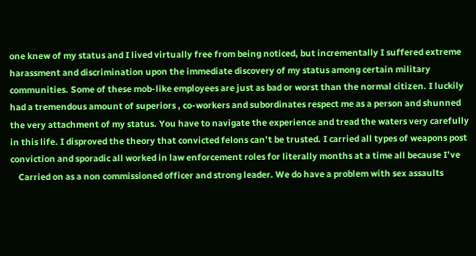one knew of my status and I lived virtually free from being noticed, but incrementally I suffered extreme harassment and discrimination upon the immediate discovery of my status among certain military communities. Some of these mob-like employees are just as bad or worst than the normal citizen. I luckily had a tremendous amount of superiors , co-workers and subordinates respect me as a person and shunned the very attachment of my status. You have to navigate the experience and tread the waters very carefully in this life. I disproved the theory that convicted felons can’t be trusted. I carried all types of weapons post conviction and sporadic all worked in law enforcement roles for literally months at a time all because I’ve
    Carried on as a non commissioned officer and strong leader. We do have a problem with sex assaults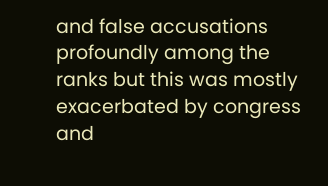and false accusations profoundly among the ranks but this was mostly exacerbated by congress and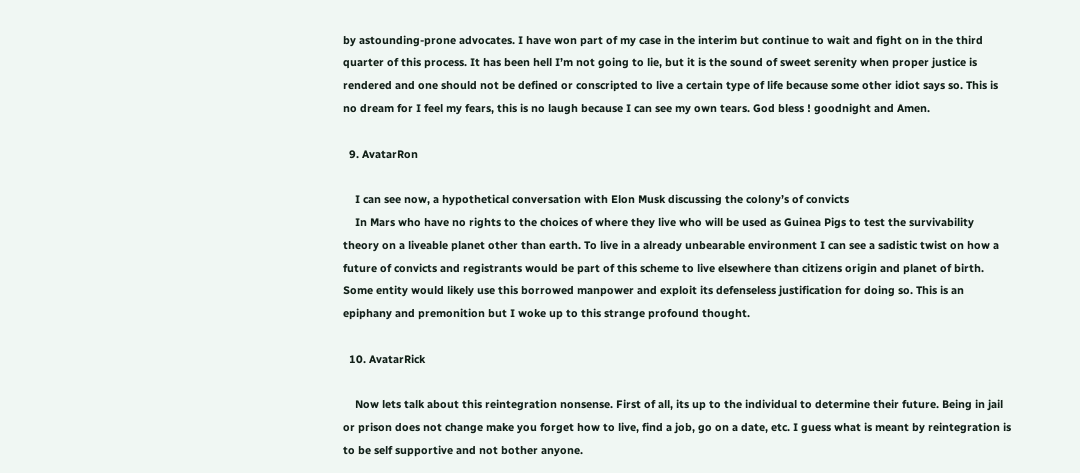by astounding-prone advocates. I have won part of my case in the interim but continue to wait and fight on in the third quarter of this process. It has been hell I’m not going to lie, but it is the sound of sweet serenity when proper justice is rendered and one should not be defined or conscripted to live a certain type of life because some other idiot says so. This is no dream for I feel my fears, this is no laugh because I can see my own tears. God bless ! goodnight and Amen.

  9. AvatarRon

    I can see now, a hypothetical conversation with Elon Musk discussing the colony’s of convicts
    In Mars who have no rights to the choices of where they live who will be used as Guinea Pigs to test the survivability theory on a liveable planet other than earth. To live in a already unbearable environment I can see a sadistic twist on how a future of convicts and registrants would be part of this scheme to live elsewhere than citizens origin and planet of birth. Some entity would likely use this borrowed manpower and exploit its defenseless justification for doing so. This is an epiphany and premonition but I woke up to this strange profound thought.

  10. AvatarRick

    Now lets talk about this reintegration nonsense. First of all, its up to the individual to determine their future. Being in jail or prison does not change make you forget how to live, find a job, go on a date, etc. I guess what is meant by reintegration is to be self supportive and not bother anyone.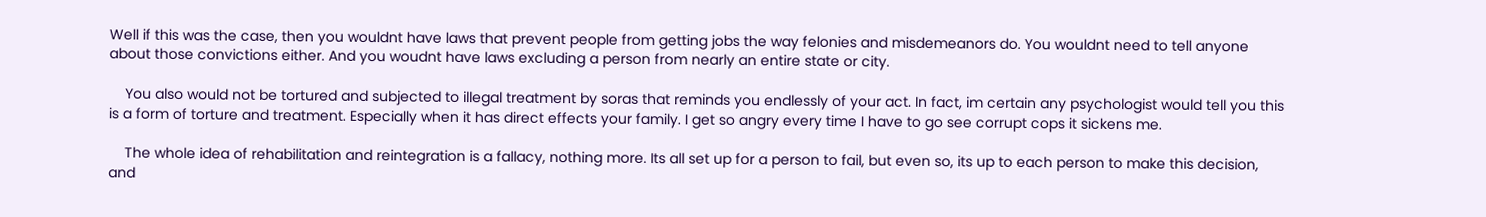Well if this was the case, then you wouldnt have laws that prevent people from getting jobs the way felonies and misdemeanors do. You wouldnt need to tell anyone about those convictions either. And you woudnt have laws excluding a person from nearly an entire state or city.

    You also would not be tortured and subjected to illegal treatment by soras that reminds you endlessly of your act. In fact, im certain any psychologist would tell you this is a form of torture and treatment. Especially when it has direct effects your family. I get so angry every time I have to go see corrupt cops it sickens me.

    The whole idea of rehabilitation and reintegration is a fallacy, nothing more. Its all set up for a person to fail, but even so, its up to each person to make this decision, and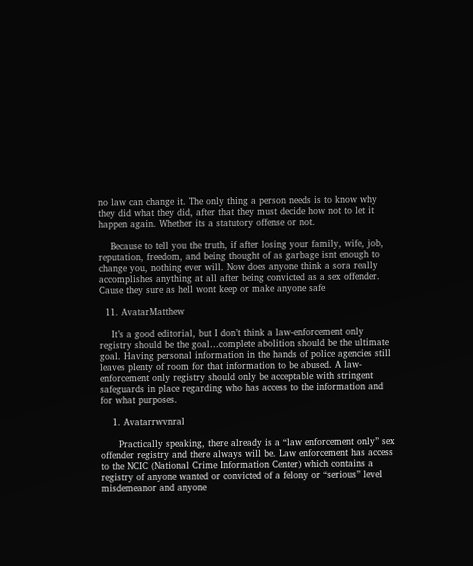no law can change it. The only thing a person needs is to know why they did what they did, after that they must decide how not to let it happen again. Whether its a statutory offense or not.

    Because to tell you the truth, if after losing your family, wife, job, reputation, freedom, and being thought of as garbage isnt enough to change you, nothing ever will. Now does anyone think a sora really accomplishes anything at all after being convicted as a sex offender. Cause they sure as hell wont keep or make anyone safe

  11. AvatarMatthew

    It’s a good editorial, but I don’t think a law-enforcement only registry should be the goal…complete abolition should be the ultimate goal. Having personal information in the hands of police agencies still leaves plenty of room for that information to be abused. A law-enforcement only registry should only be acceptable with stringent safeguards in place regarding who has access to the information and for what purposes.

    1. Avatarrwvnral

      Practically speaking, there already is a “law enforcement only” sex offender registry and there always will be. Law enforcement has access to the NCIC (National Crime Information Center) which contains a registry of anyone wanted or convicted of a felony or “serious” level misdemeanor and anyone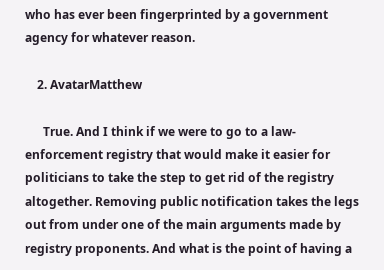who has ever been fingerprinted by a government agency for whatever reason.

    2. AvatarMatthew

      True. And I think if we were to go to a law-enforcement registry that would make it easier for politicians to take the step to get rid of the registry altogether. Removing public notification takes the legs out from under one of the main arguments made by registry proponents. And what is the point of having a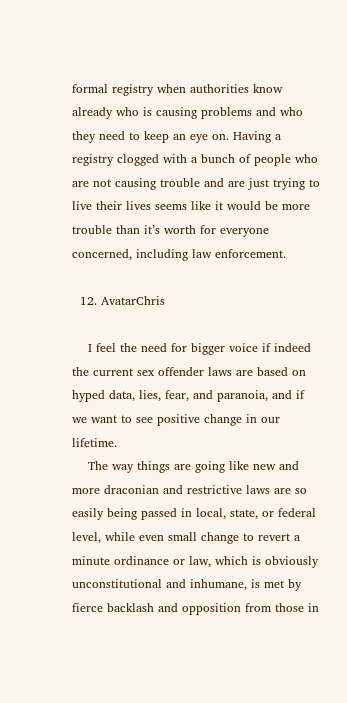formal registry when authorities know already who is causing problems and who they need to keep an eye on. Having a registry clogged with a bunch of people who are not causing trouble and are just trying to live their lives seems like it would be more trouble than it’s worth for everyone concerned, including law enforcement.

  12. AvatarChris

    I feel the need for bigger voice if indeed the current sex offender laws are based on hyped data, lies, fear, and paranoia, and if we want to see positive change in our lifetime.
    The way things are going like new and more draconian and restrictive laws are so easily being passed in local, state, or federal level, while even small change to revert a minute ordinance or law, which is obviously unconstitutional and inhumane, is met by fierce backlash and opposition from those in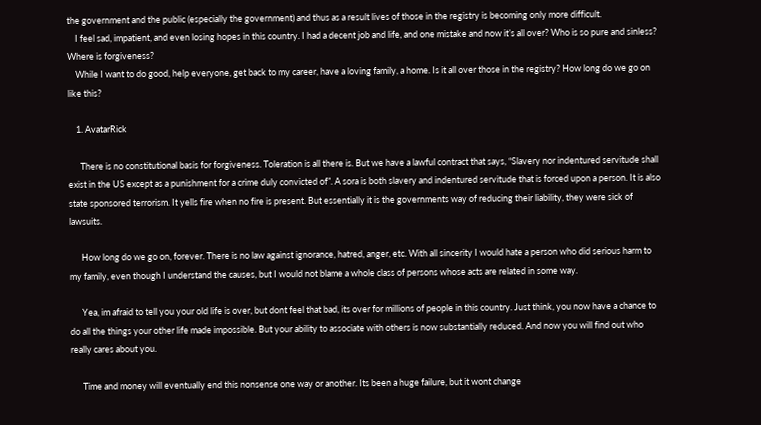the government and the public (especially the government) and thus as a result lives of those in the registry is becoming only more difficult.
    I feel sad, impatient, and even losing hopes in this country. I had a decent job and life, and one mistake and now it’s all over? Who is so pure and sinless? Where is forgiveness?
    While I want to do good, help everyone, get back to my career, have a loving family, a home. Is it all over those in the registry? How long do we go on like this?

    1. AvatarRick

      There is no constitutional basis for forgiveness. Toleration is all there is. But we have a lawful contract that says, “Slavery nor indentured servitude shall exist in the US except as a punishment for a crime duly convicted of”. A sora is both slavery and indentured servitude that is forced upon a person. It is also state sponsored terrorism. It yells fire when no fire is present. But essentially it is the governments way of reducing their liability, they were sick of lawsuits.

      How long do we go on, forever. There is no law against ignorance, hatred, anger, etc. With all sincerity I would hate a person who did serious harm to my family, even though I understand the causes, but I would not blame a whole class of persons whose acts are related in some way.

      Yea, im afraid to tell you your old life is over, but dont feel that bad, its over for millions of people in this country. Just think, you now have a chance to do all the things your other life made impossible. But your ability to associate with others is now substantially reduced. And now you will find out who really cares about you.

      Time and money will eventually end this nonsense one way or another. Its been a huge failure, but it wont change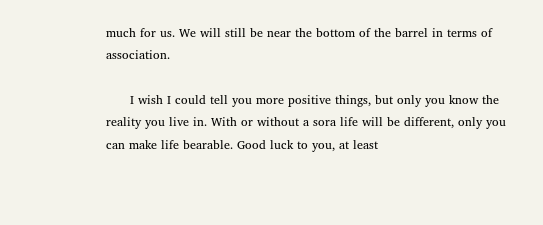much for us. We will still be near the bottom of the barrel in terms of association.

      I wish I could tell you more positive things, but only you know the reality you live in. With or without a sora life will be different, only you can make life bearable. Good luck to you, at least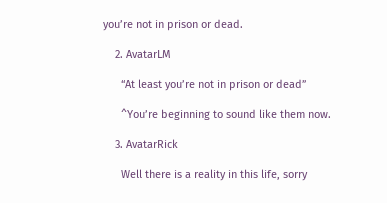you’re not in prison or dead.

    2. AvatarLM

      “At least you’re not in prison or dead”

      ^You’re beginning to sound like them now.

    3. AvatarRick

      Well there is a reality in this life, sorry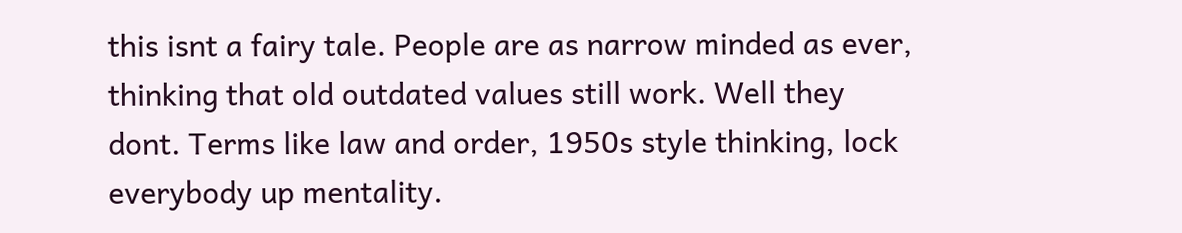this isnt a fairy tale. People are as narrow minded as ever, thinking that old outdated values still work. Well they dont. Terms like law and order, 1950s style thinking, lock everybody up mentality.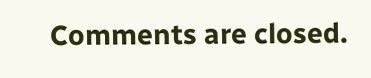Comments are closed.